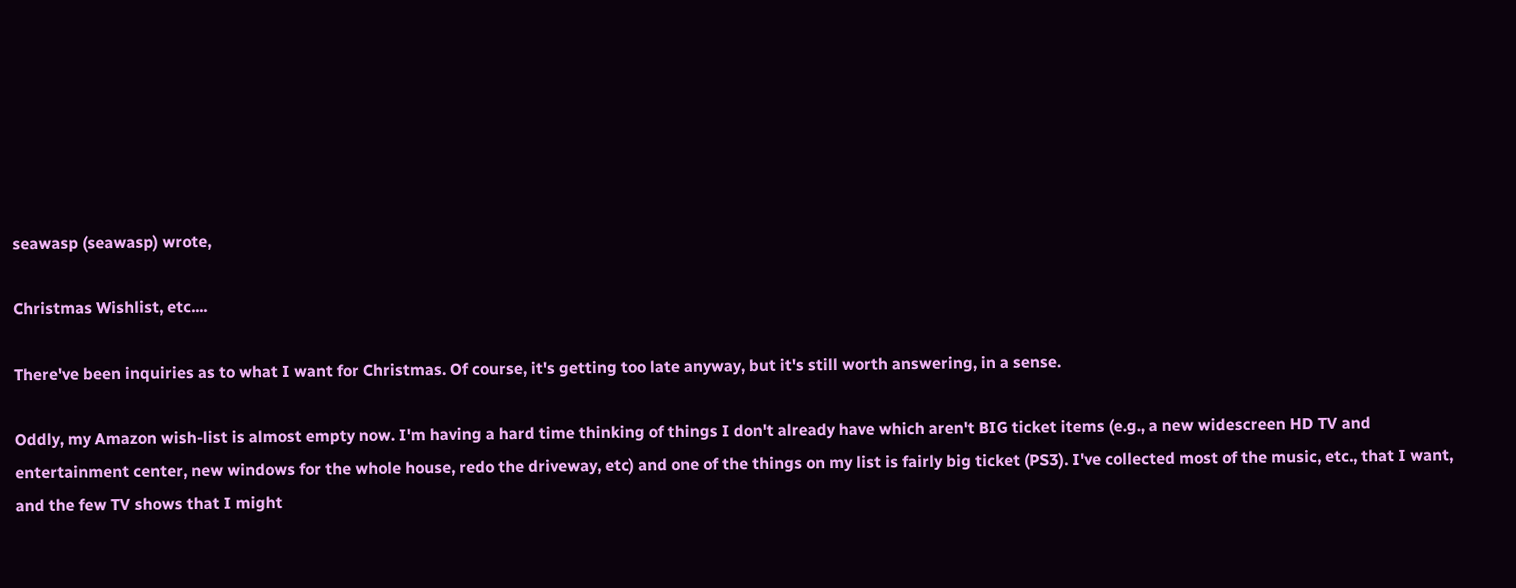seawasp (seawasp) wrote,

Christmas Wishlist, etc....

There've been inquiries as to what I want for Christmas. Of course, it's getting too late anyway, but it's still worth answering, in a sense.

Oddly, my Amazon wish-list is almost empty now. I'm having a hard time thinking of things I don't already have which aren't BIG ticket items (e.g., a new widescreen HD TV and entertainment center, new windows for the whole house, redo the driveway, etc) and one of the things on my list is fairly big ticket (PS3). I've collected most of the music, etc., that I want, and the few TV shows that I might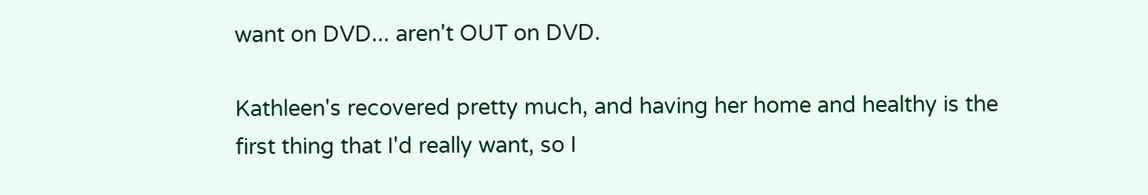want on DVD... aren't OUT on DVD.

Kathleen's recovered pretty much, and having her home and healthy is the first thing that I'd really want, so I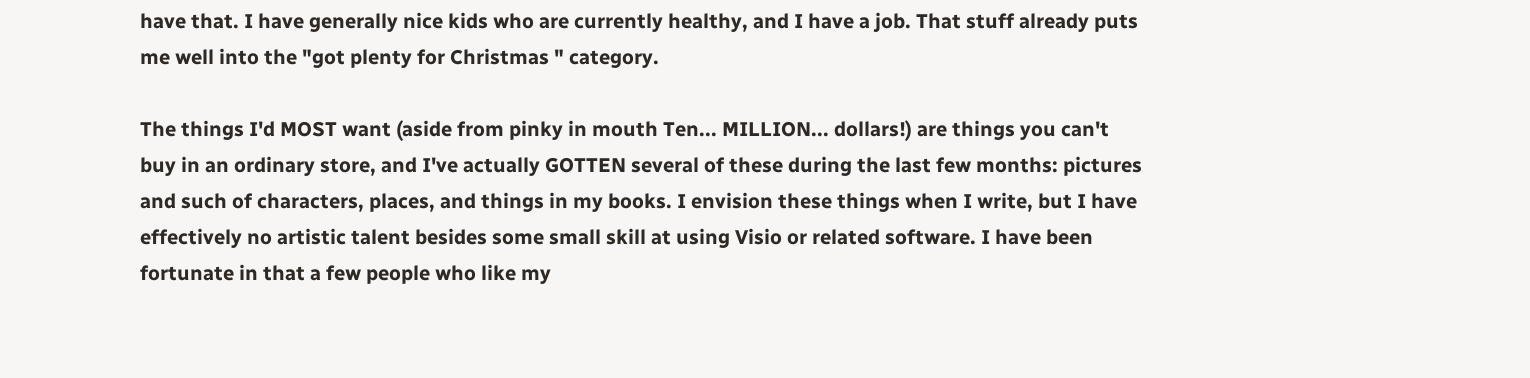have that. I have generally nice kids who are currently healthy, and I have a job. That stuff already puts me well into the "got plenty for Christmas " category.

The things I'd MOST want (aside from pinky in mouth Ten... MILLION... dollars!) are things you can't buy in an ordinary store, and I've actually GOTTEN several of these during the last few months: pictures and such of characters, places, and things in my books. I envision these things when I write, but I have effectively no artistic talent besides some small skill at using Visio or related software. I have been fortunate in that a few people who like my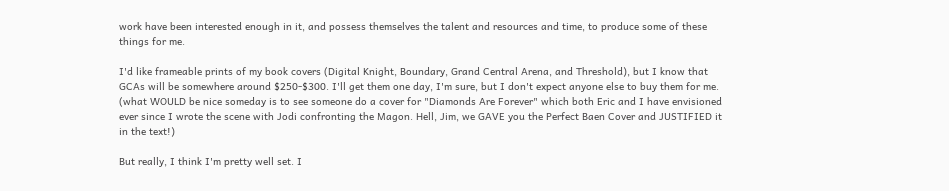work have been interested enough in it, and possess themselves the talent and resources and time, to produce some of these things for me.

I'd like frameable prints of my book covers (Digital Knight, Boundary, Grand Central Arena, and Threshold), but I know that GCAs will be somewhere around $250-$300. I'll get them one day, I'm sure, but I don't expect anyone else to buy them for me. (what WOULD be nice someday is to see someone do a cover for "Diamonds Are Forever" which both Eric and I have envisioned ever since I wrote the scene with Jodi confronting the Magon. Hell, Jim, we GAVE you the Perfect Baen Cover and JUSTIFIED it in the text!)

But really, I think I'm pretty well set. I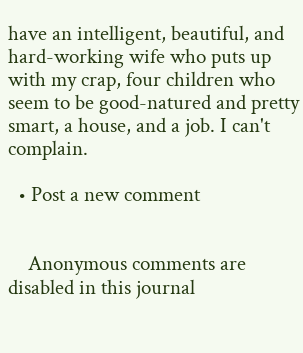have an intelligent, beautiful, and hard-working wife who puts up with my crap, four children who seem to be good-natured and pretty smart, a house, and a job. I can't complain.

  • Post a new comment


    Anonymous comments are disabled in this journal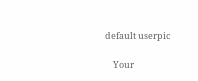default userpic

    Your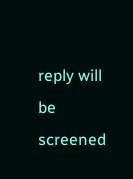reply will be screened